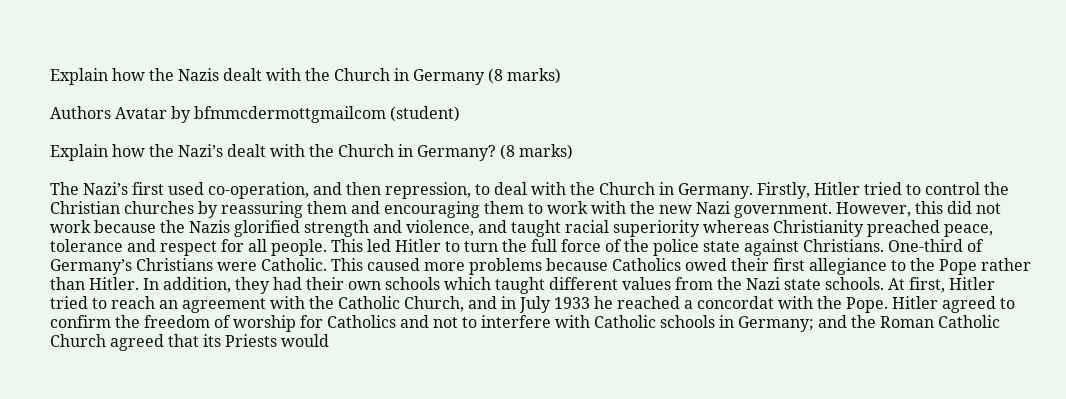Explain how the Nazis dealt with the Church in Germany (8 marks)

Authors Avatar by bfmmcdermottgmailcom (student)

Explain how the Nazi’s dealt with the Church in Germany? (8 marks)

The Nazi’s first used co-operation, and then repression, to deal with the Church in Germany. Firstly, Hitler tried to control the Christian churches by reassuring them and encouraging them to work with the new Nazi government. However, this did not work because the Nazis glorified strength and violence, and taught racial superiority whereas Christianity preached peace, tolerance and respect for all people. This led Hitler to turn the full force of the police state against Christians. One-third of Germany’s Christians were Catholic. This caused more problems because Catholics owed their first allegiance to the Pope rather than Hitler. In addition, they had their own schools which taught different values from the Nazi state schools. At first, Hitler tried to reach an agreement with the Catholic Church, and in July 1933 he reached a concordat with the Pope. Hitler agreed to confirm the freedom of worship for Catholics and not to interfere with Catholic schools in Germany; and the Roman Catholic Church agreed that its Priests would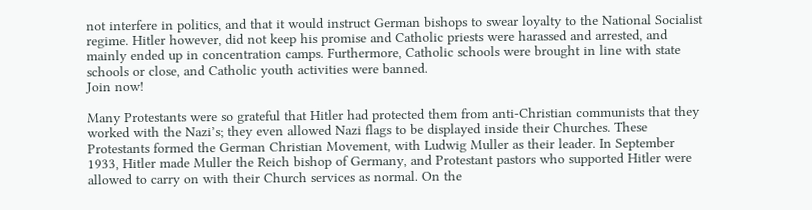not interfere in politics, and that it would instruct German bishops to swear loyalty to the National Socialist regime. Hitler however, did not keep his promise and Catholic priests were harassed and arrested, and mainly ended up in concentration camps. Furthermore, Catholic schools were brought in line with state schools or close, and Catholic youth activities were banned.
Join now!

Many Protestants were so grateful that Hitler had protected them from anti-Christian communists that they worked with the Nazi’s; they even allowed Nazi flags to be displayed inside their Churches. These Protestants formed the German Christian Movement, with Ludwig Muller as their leader. In September 1933, Hitler made Muller the Reich bishop of Germany, and Protestant pastors who supported Hitler were allowed to carry on with their Church services as normal. On the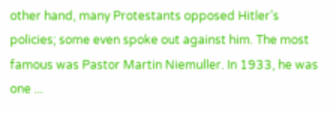other hand, many Protestants opposed Hitler’s policies; some even spoke out against him. The most famous was Pastor Martin Niemuller. In 1933, he was one ...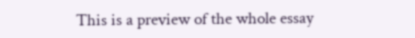This is a preview of the whole essay